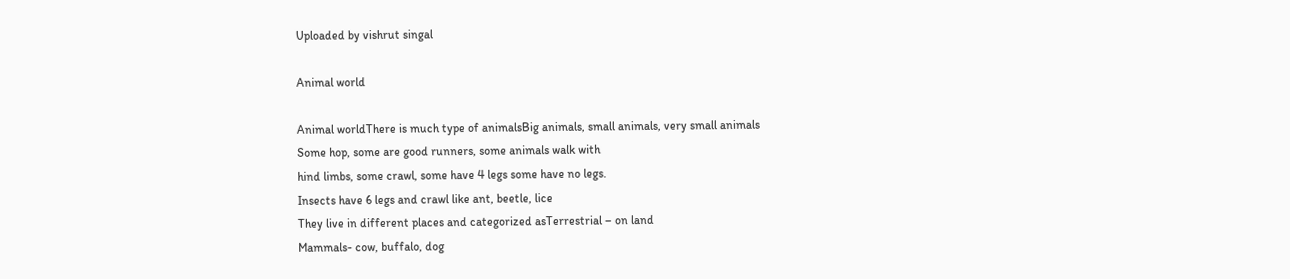Uploaded by vishrut singal

Animal world

Animal worldThere is much type of animalsBig animals, small animals, very small animals
Some hop, some are good runners, some animals walk with
hind limbs, some crawl, some have 4 legs some have no legs.
Insects have 6 legs and crawl like ant, beetle, lice
They live in different places and categorized asTerrestrial – on land
Mammals- cow, buffalo, dog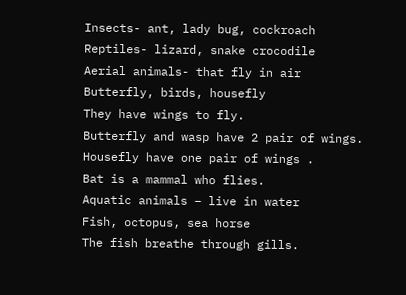Insects- ant, lady bug, cockroach
Reptiles- lizard, snake crocodile
Aerial animals- that fly in air
Butterfly, birds, housefly
They have wings to fly.
Butterfly and wasp have 2 pair of wings.
Housefly have one pair of wings .
Bat is a mammal who flies.
Aquatic animals – live in water
Fish, octopus, sea horse
The fish breathe through gills.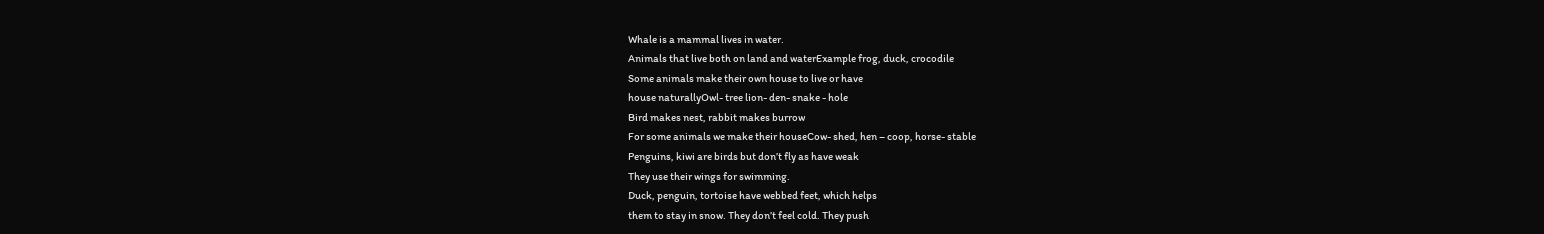Whale is a mammal lives in water.
Animals that live both on land and waterExample frog, duck, crocodile
Some animals make their own house to live or have
house naturallyOwl- tree lion- den- snake - hole
Bird makes nest, rabbit makes burrow
For some animals we make their houseCow- shed, hen – coop, horse- stable
Penguins, kiwi are birds but don’t fly as have weak
They use their wings for swimming.
Duck, penguin, tortoise have webbed feet, which helps
them to stay in snow. They don’t feel cold. They push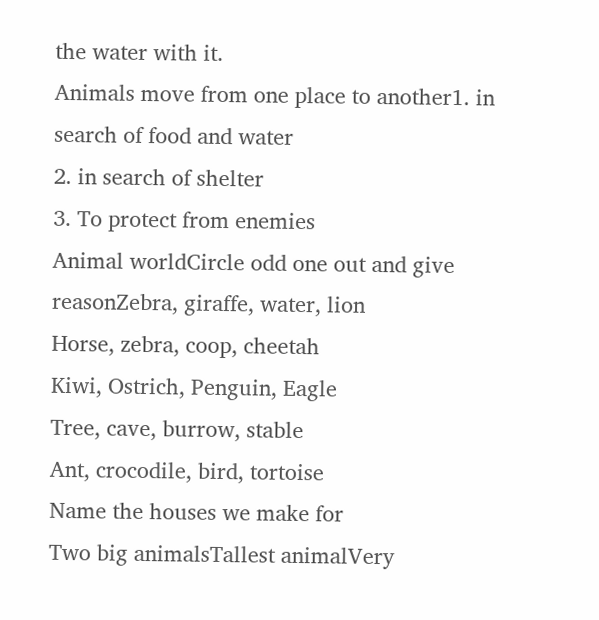the water with it.
Animals move from one place to another1. in search of food and water
2. in search of shelter
3. To protect from enemies
Animal worldCircle odd one out and give reasonZebra, giraffe, water, lion
Horse, zebra, coop, cheetah
Kiwi, Ostrich, Penguin, Eagle
Tree, cave, burrow, stable
Ant, crocodile, bird, tortoise
Name the houses we make for
Two big animalsTallest animalVery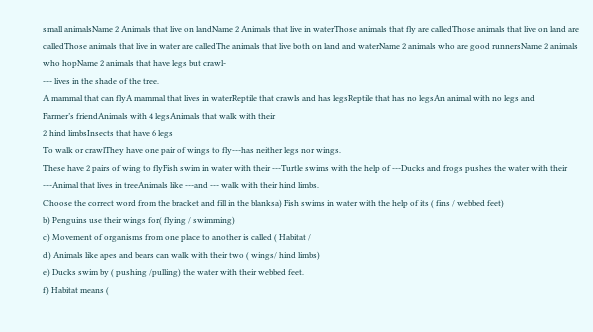small animalsName 2 Animals that live on landName 2 Animals that live in waterThose animals that fly are calledThose animals that live on land are calledThose animals that live in water are calledThe animals that live both on land and waterName 2 animals who are good runnersName 2 animals who hopName 2 animals that have legs but crawl-
--- lives in the shade of the tree.
A mammal that can flyA mammal that lives in waterReptile that crawls and has legsReptile that has no legsAn animal with no legs and
Farmer’s friendAnimals with 4 legsAnimals that walk with their
2 hind limbsInsects that have 6 legs
To walk or crawlThey have one pair of wings to fly---has neither legs nor wings.
These have 2 pairs of wing to flyFish swim in water with their ---Turtle swims with the help of ---Ducks and frogs pushes the water with their ---Animal that lives in treeAnimals like ---and --- walk with their hind limbs.
Choose the correct word from the bracket and fill in the blanksa) Fish swims in water with the help of its ( fins / webbed feet)
b) Penguins use their wings for( flying / swimming)
c) Movement of organisms from one place to another is called ( Habitat /
d) Animals like apes and bears can walk with their two ( wings/ hind limbs)
e) Ducks swim by ( pushing /pulling) the water with their webbed feet.
f) Habitat means (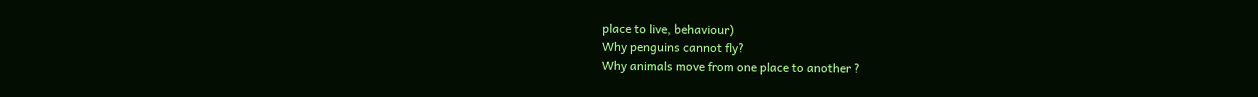place to live, behaviour)
Why penguins cannot fly?
Why animals move from one place to another ?